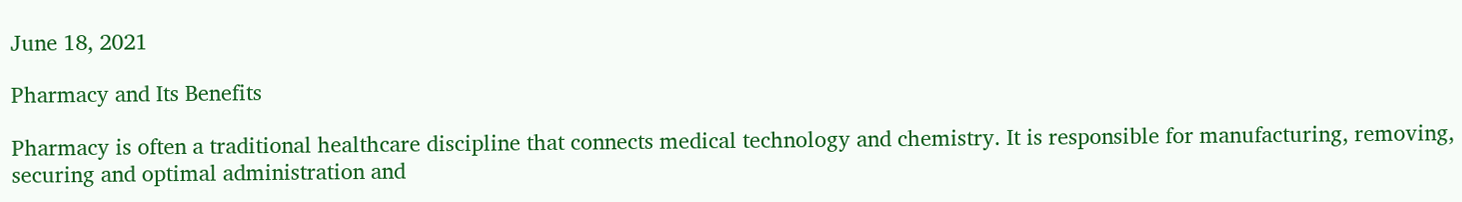June 18, 2021

Pharmacy and Its Benefits

Pharmacy is often a traditional healthcare discipline that connects medical technology and chemistry. It is responsible for manufacturing, removing, securing and optimal administration and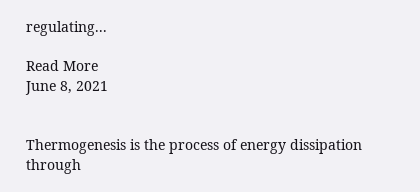regulating...

Read More
June 8, 2021


Thermogenesis is the process of energy dissipation through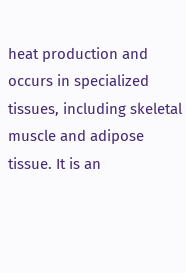heat production and occurs in specialized tissues, including skeletal muscle and adipose tissue. It is an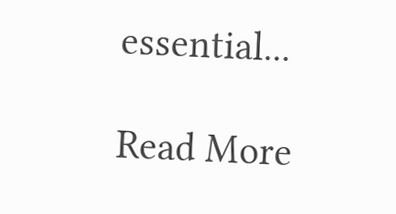essential...

Read More